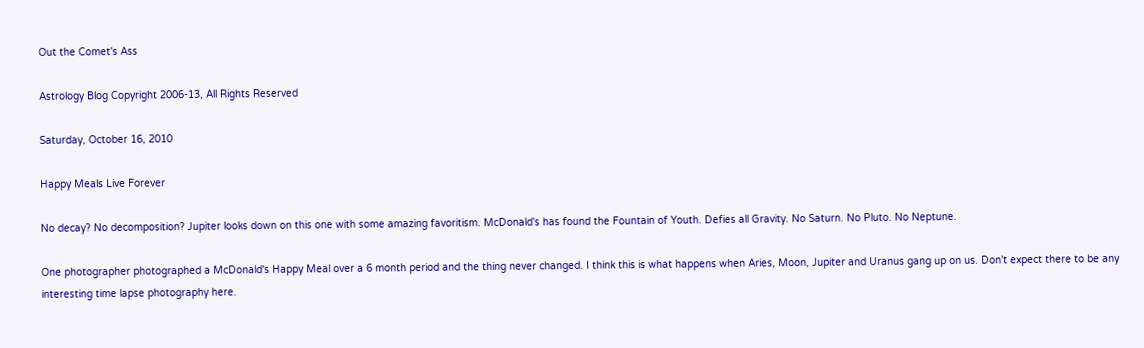Out the Comet's Ass

Astrology Blog Copyright 2006-13, All Rights Reserved

Saturday, October 16, 2010

Happy Meals Live Forever

No decay? No decomposition? Jupiter looks down on this one with some amazing favoritism. McDonald's has found the Fountain of Youth. Defies all Gravity. No Saturn. No Pluto. No Neptune.

One photographer photographed a McDonald's Happy Meal over a 6 month period and the thing never changed. I think this is what happens when Aries, Moon, Jupiter and Uranus gang up on us. Don't expect there to be any interesting time lapse photography here.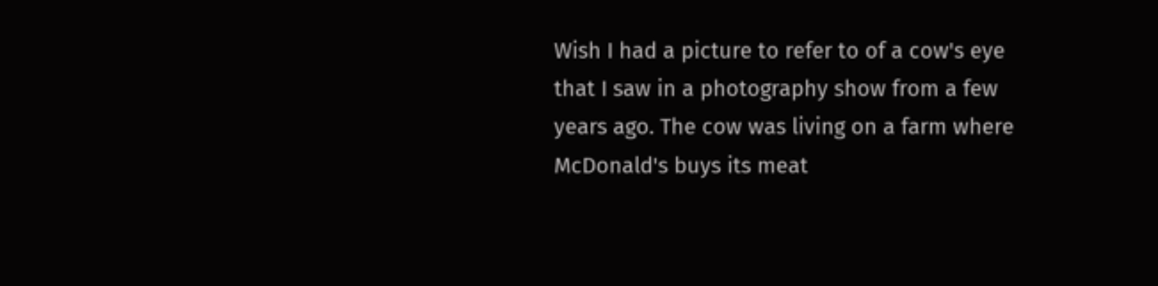Wish I had a picture to refer to of a cow's eye that I saw in a photography show from a few years ago. The cow was living on a farm where McDonald's buys its meat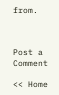from.



Post a Comment

<< Home